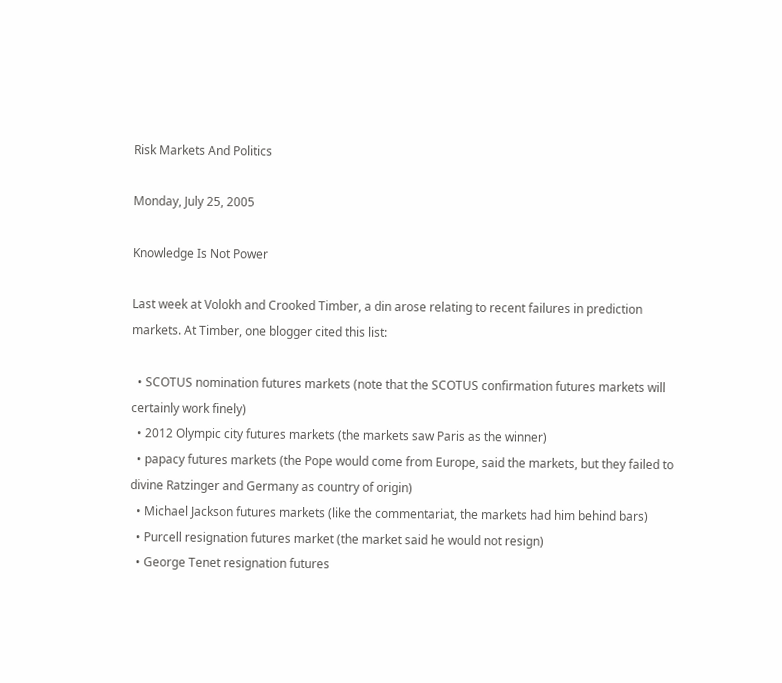Risk Markets And Politics

Monday, July 25, 2005

Knowledge Is Not Power

Last week at Volokh and Crooked Timber, a din arose relating to recent failures in prediction markets. At Timber, one blogger cited this list:

  • SCOTUS nomination futures markets (note that the SCOTUS confirmation futures markets will certainly work finely)
  • 2012 Olympic city futures markets (the markets saw Paris as the winner)
  • papacy futures markets (the Pope would come from Europe, said the markets, but they failed to divine Ratzinger and Germany as country of origin)
  • Michael Jackson futures markets (like the commentariat, the markets had him behind bars)
  • Purcell resignation futures market (the market said he would not resign)
  • George Tenet resignation futures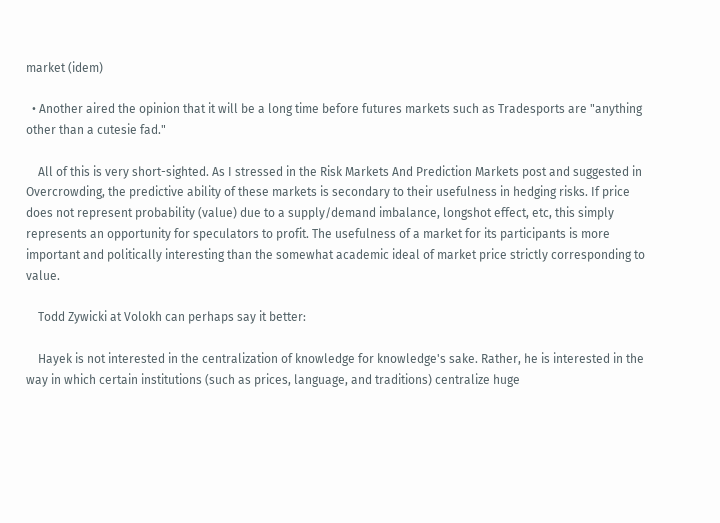market (idem)

  • Another aired the opinion that it will be a long time before futures markets such as Tradesports are "anything other than a cutesie fad."

    All of this is very short-sighted. As I stressed in the Risk Markets And Prediction Markets post and suggested in Overcrowding, the predictive ability of these markets is secondary to their usefulness in hedging risks. If price does not represent probability (value) due to a supply/demand imbalance, longshot effect, etc, this simply represents an opportunity for speculators to profit. The usefulness of a market for its participants is more important and politically interesting than the somewhat academic ideal of market price strictly corresponding to value.

    Todd Zywicki at Volokh can perhaps say it better:

    Hayek is not interested in the centralization of knowledge for knowledge's sake. Rather, he is interested in the way in which certain institutions (such as prices, language, and traditions) centralize huge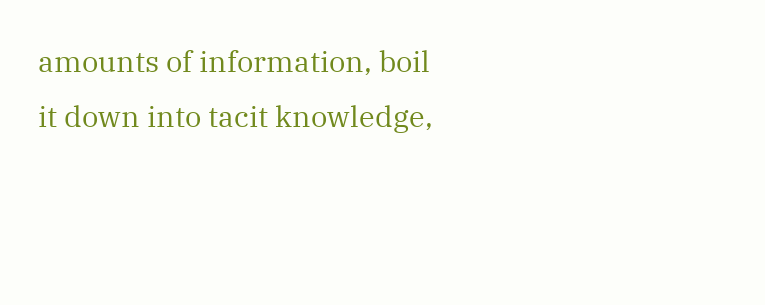amounts of information, boil it down into tacit knowledge,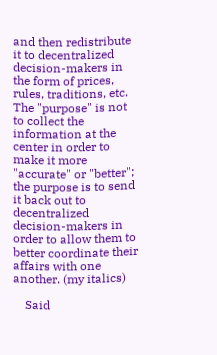and then redistribute it to decentralized decision-makers in the form of prices, rules, traditions, etc. The "purpose" is not to collect the information at the center in order to make it more "accurate" or "better"; the purpose is to send it back out to decentralized decision-makers in order to allow them to better coordinate their affairs with one another. (my italics)

    Said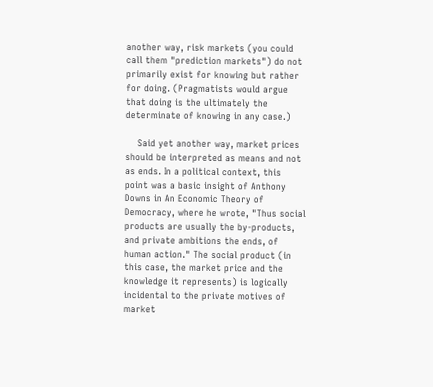another way, risk markets (you could call them "prediction markets") do not primarily exist for knowing but rather for doing. (Pragmatists would argue that doing is the ultimately the determinate of knowing in any case.)

    Said yet another way, market prices should be interpreted as means and not as ends. In a political context, this point was a basic insight of Anthony Downs in An Economic Theory of Democracy, where he wrote, "Thus social products are usually the by-products, and private ambitions the ends, of human action." The social product (in this case, the market price and the knowledge it represents) is logically incidental to the private motives of market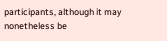participants, although it may nonetheless be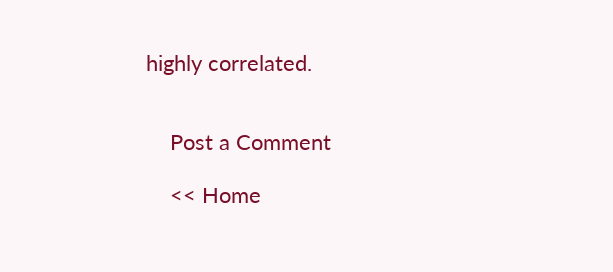highly correlated.


    Post a Comment

    << Home